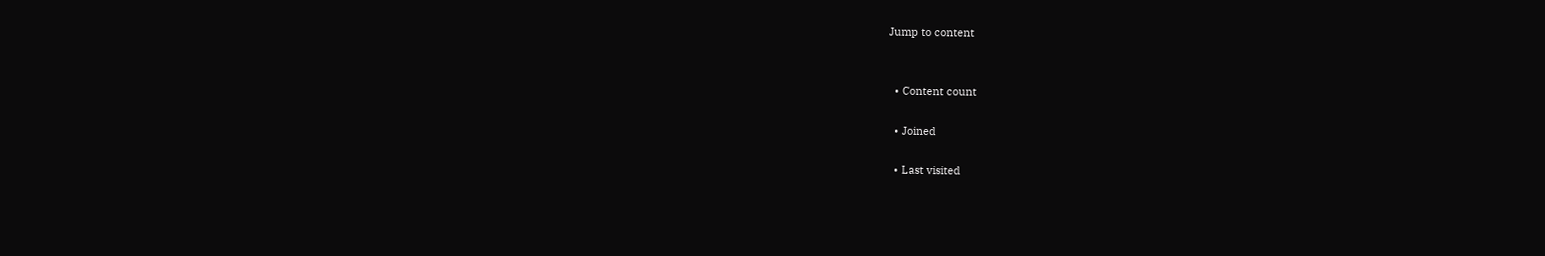Jump to content


  • Content count

  • Joined

  • Last visited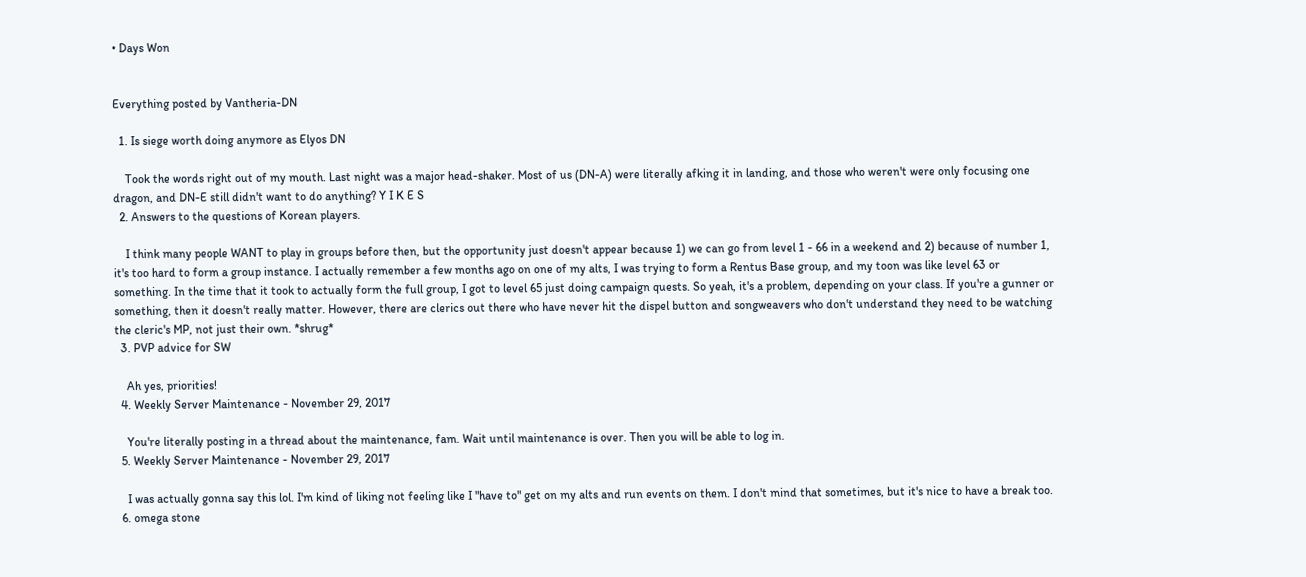• Days Won


Everything posted by Vantheria-DN

  1. Is siege worth doing anymore as Elyos DN

    Took the words right out of my mouth. Last night was a major head-shaker. Most of us (DN-A) were literally afking it in landing, and those who weren't were only focusing one dragon, and DN-E still didn't want to do anything? Y I K E S
  2. Answers to the questions of Korean players.

    I think many people WANT to play in groups before then, but the opportunity just doesn't appear because 1) we can go from level 1 - 66 in a weekend and 2) because of number 1, it's too hard to form a group instance. I actually remember a few months ago on one of my alts, I was trying to form a Rentus Base group, and my toon was like level 63 or something. In the time that it took to actually form the full group, I got to level 65 just doing campaign quests. So yeah, it's a problem, depending on your class. If you're a gunner or something, then it doesn't really matter. However, there are clerics out there who have never hit the dispel button and songweavers who don't understand they need to be watching the cleric's MP, not just their own. *shrug*
  3. PVP advice for SW

    Ah yes, priorities!
  4. Weekly Server Maintenance - November 29, 2017

    You're literally posting in a thread about the maintenance, fam. Wait until maintenance is over. Then you will be able to log in.
  5. Weekly Server Maintenance - November 29, 2017

    I was actually gonna say this lol. I'm kind of liking not feeling like I "have to" get on my alts and run events on them. I don't mind that sometimes, but it's nice to have a break too.
  6. omega stone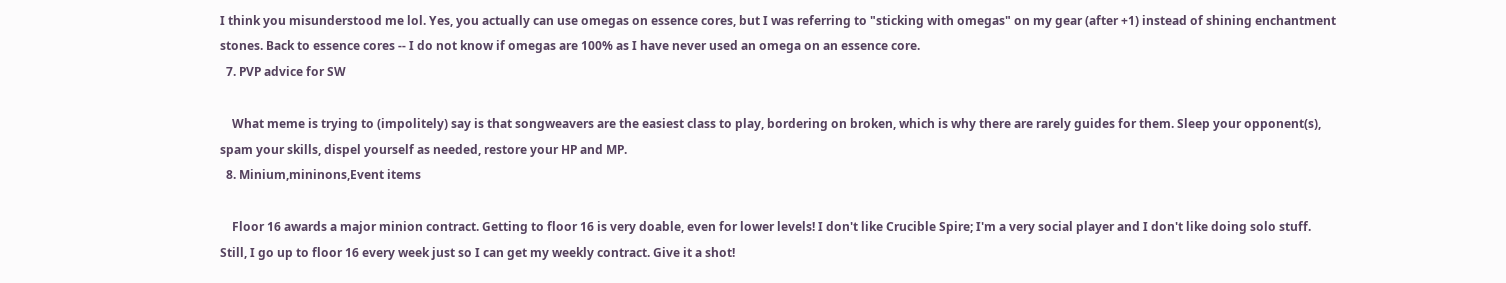I think you misunderstood me lol. Yes, you actually can use omegas on essence cores, but I was referring to "sticking with omegas" on my gear (after +1) instead of shining enchantment stones. Back to essence cores -- I do not know if omegas are 100% as I have never used an omega on an essence core.
  7. PVP advice for SW

    What meme is trying to (impolitely) say is that songweavers are the easiest class to play, bordering on broken, which is why there are rarely guides for them. Sleep your opponent(s), spam your skills, dispel yourself as needed, restore your HP and MP.
  8. Minium,mininons,Event items

    Floor 16 awards a major minion contract. Getting to floor 16 is very doable, even for lower levels! I don't like Crucible Spire; I'm a very social player and I don't like doing solo stuff. Still, I go up to floor 16 every week just so I can get my weekly contract. Give it a shot!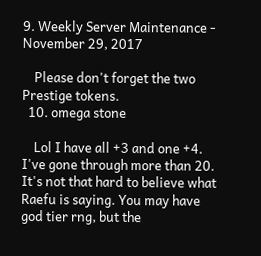9. Weekly Server Maintenance - November 29, 2017

    Please don't forget the two Prestige tokens.
  10. omega stone

    Lol I have all +3 and one +4. I've gone through more than 20. It's not that hard to believe what Raefu is saying. You may have god tier rng, but the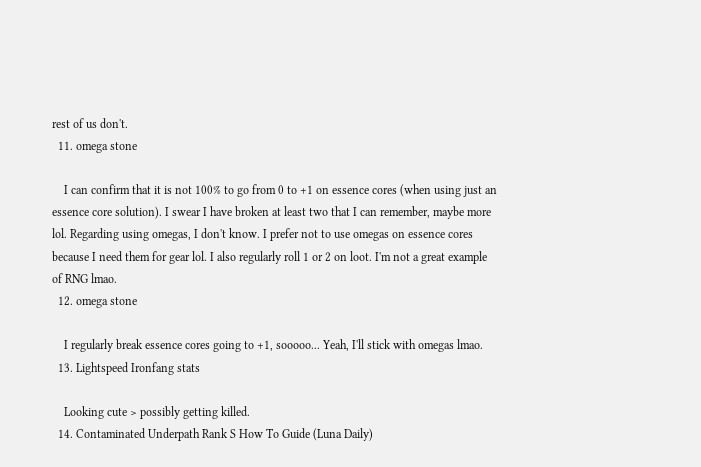rest of us don't.
  11. omega stone

    I can confirm that it is not 100% to go from 0 to +1 on essence cores (when using just an essence core solution). I swear I have broken at least two that I can remember, maybe more lol. Regarding using omegas, I don't know. I prefer not to use omegas on essence cores because I need them for gear lol. I also regularly roll 1 or 2 on loot. I'm not a great example of RNG lmao.
  12. omega stone

    I regularly break essence cores going to +1, sooooo... Yeah, I'll stick with omegas lmao.
  13. Lightspeed Ironfang stats

    Looking cute > possibly getting killed.
  14. Contaminated Underpath Rank S How To Guide (Luna Daily)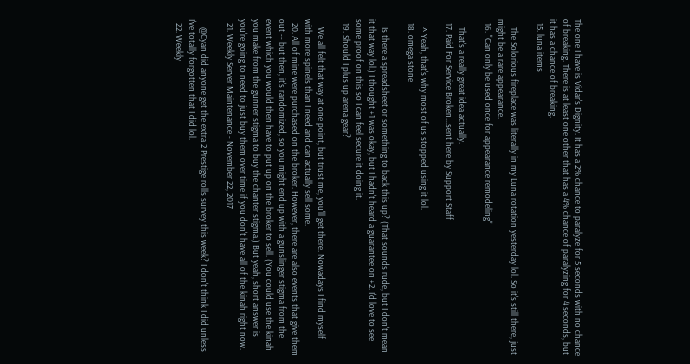The one I have is Vidar's Dignity. It has a 2% chance to paralyze for 5 seconds with no chance of breaking. There is at least one other that has a 4% chance of paralyzing for 4 seconds, but it has a chance of breaking.
  15. luna items

    The Solorious fireplace was literally in my Luna rotation yesterday lol. So it's still there, just might be a rare appearance.
  16. "Can only be used once for appearance remodeling"

    That's a really great idea actually.
  17. Paid For Service Broken...sent here by Support Staff

    ^ Yeah, that's why most of us stopped using it lol.
  18. omega stone

    Is there a spreadsheet or something to back this up? (That sounds rude, but I don't mean it that way lol.) I thought +1 was okay, but I hadn't heard a guarantee on +2. I'd love to see some proof on this so I can feel secure it doing it.
  19. Should I plus up arena gear?

    We all felt that way at one point, but trust me, you'll get there. Nowadays I find myself with more spinels than I need and can actually sell some.
  20. All of mine were purchased on the broker. However, there are also events that give them out -- but then, it's randomized, so you might end up with a gunslinger stigma from the event which you would then have to put up on the broker to sell. (You could use the kinah you make from the gunner stigma to buy the chanter stigma.) But yeah, short answer is you're going to need to just buy them over time if you don't have all of the kinah right now.
  21. Weekly Server Maintenance - November 22, 2017

    @Cyan did anyone get the extra 2 Prestige rolls survey this week? I don't think I did unless I've totally forgotten that I did lol.
  22. Weekly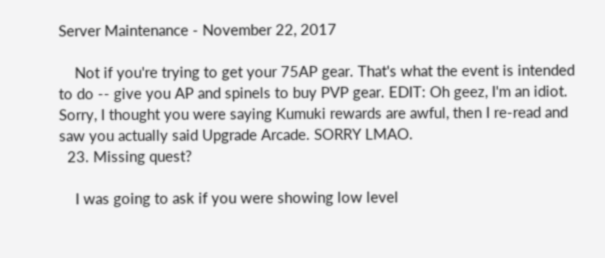Server Maintenance - November 22, 2017

    Not if you're trying to get your 75AP gear. That's what the event is intended to do -- give you AP and spinels to buy PVP gear. EDIT: Oh geez, I'm an idiot. Sorry, I thought you were saying Kumuki rewards are awful, then I re-read and saw you actually said Upgrade Arcade. SORRY LMAO.
  23. Missing quest?

    I was going to ask if you were showing low level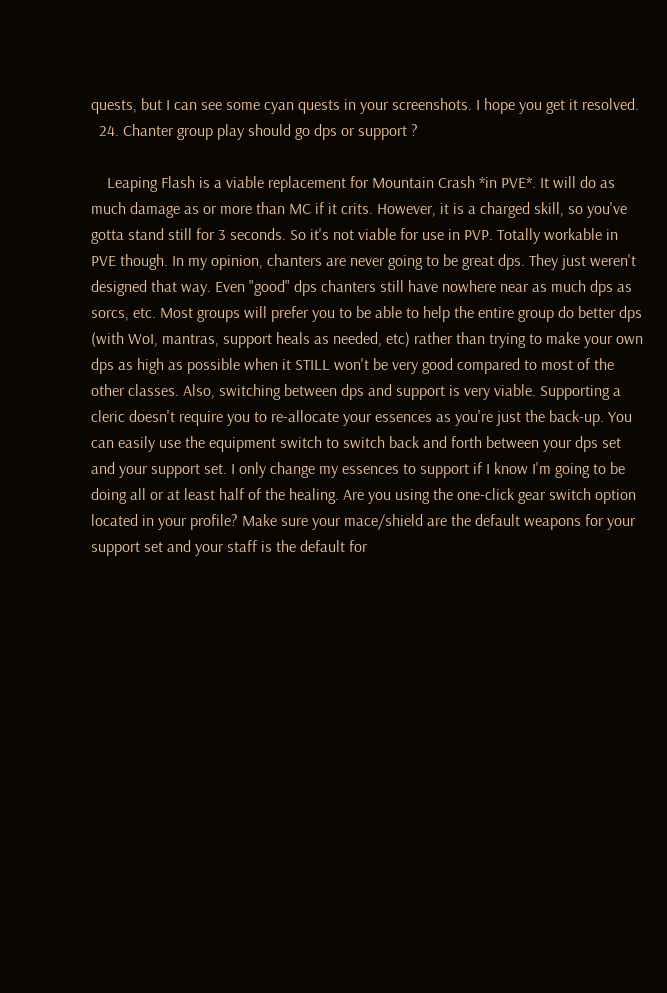quests, but I can see some cyan quests in your screenshots. I hope you get it resolved.
  24. Chanter group play should go dps or support ?

    Leaping Flash is a viable replacement for Mountain Crash *in PVE*. It will do as much damage as or more than MC if it crits. However, it is a charged skill, so you've gotta stand still for 3 seconds. So it's not viable for use in PVP. Totally workable in PVE though. In my opinion, chanters are never going to be great dps. They just weren't designed that way. Even "good" dps chanters still have nowhere near as much dps as sorcs, etc. Most groups will prefer you to be able to help the entire group do better dps (with WoI, mantras, support heals as needed, etc) rather than trying to make your own dps as high as possible when it STILL won't be very good compared to most of the other classes. Also, switching between dps and support is very viable. Supporting a cleric doesn't require you to re-allocate your essences as you're just the back-up. You can easily use the equipment switch to switch back and forth between your dps set and your support set. I only change my essences to support if I know I'm going to be doing all or at least half of the healing. Are you using the one-click gear switch option located in your profile? Make sure your mace/shield are the default weapons for your support set and your staff is the default for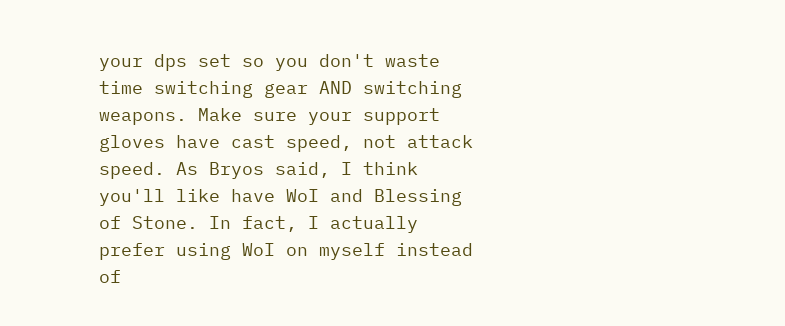your dps set so you don't waste time switching gear AND switching weapons. Make sure your support gloves have cast speed, not attack speed. As Bryos said, I think you'll like have WoI and Blessing of Stone. In fact, I actually prefer using WoI on myself instead of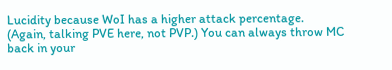Lucidity because WoI has a higher attack percentage. (Again, talking PVE here, not PVP.) You can always throw MC back in your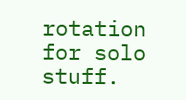rotation for solo stuff.